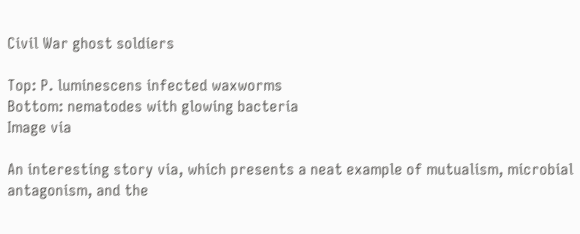Civil War ghost soldiers

Top: P. luminescens infected waxworms
Bottom: nematodes with glowing bacteria
Image via

An interesting story via, which presents a neat example of mutualism, microbial antagonism, and the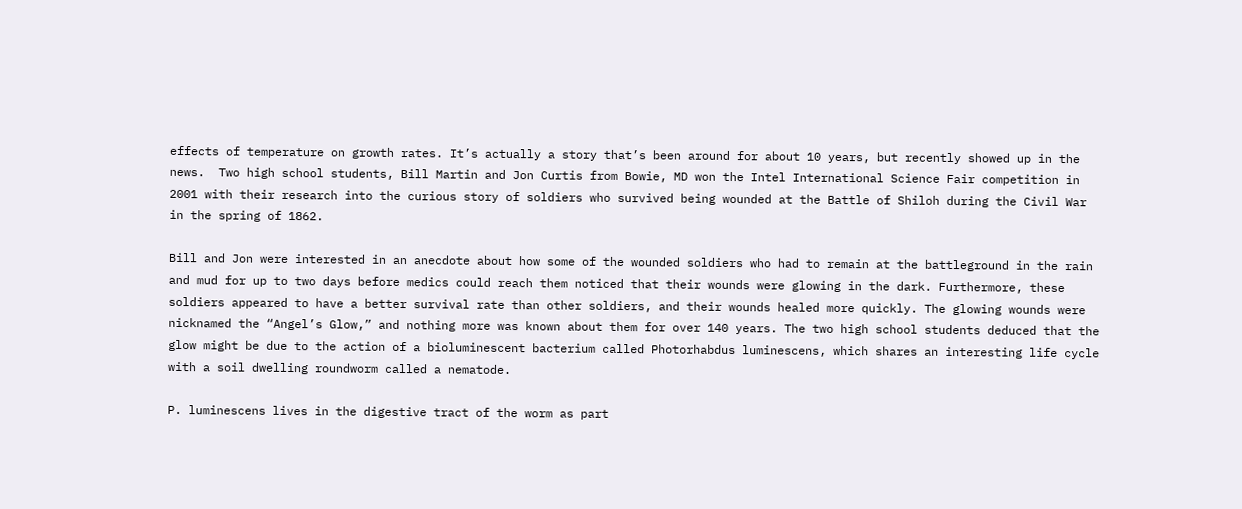effects of temperature on growth rates. It’s actually a story that’s been around for about 10 years, but recently showed up in the news.  Two high school students, Bill Martin and Jon Curtis from Bowie, MD won the Intel International Science Fair competition in 2001 with their research into the curious story of soldiers who survived being wounded at the Battle of Shiloh during the Civil War in the spring of 1862.

Bill and Jon were interested in an anecdote about how some of the wounded soldiers who had to remain at the battleground in the rain and mud for up to two days before medics could reach them noticed that their wounds were glowing in the dark. Furthermore, these soldiers appeared to have a better survival rate than other soldiers, and their wounds healed more quickly. The glowing wounds were nicknamed the “Angel’s Glow,” and nothing more was known about them for over 140 years. The two high school students deduced that the glow might be due to the action of a bioluminescent bacterium called Photorhabdus luminescens, which shares an interesting life cycle with a soil dwelling roundworm called a nematode.

P. luminescens lives in the digestive tract of the worm as part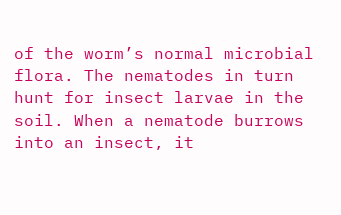of the worm’s normal microbial flora. The nematodes in turn hunt for insect larvae in the soil. When a nematode burrows into an insect, it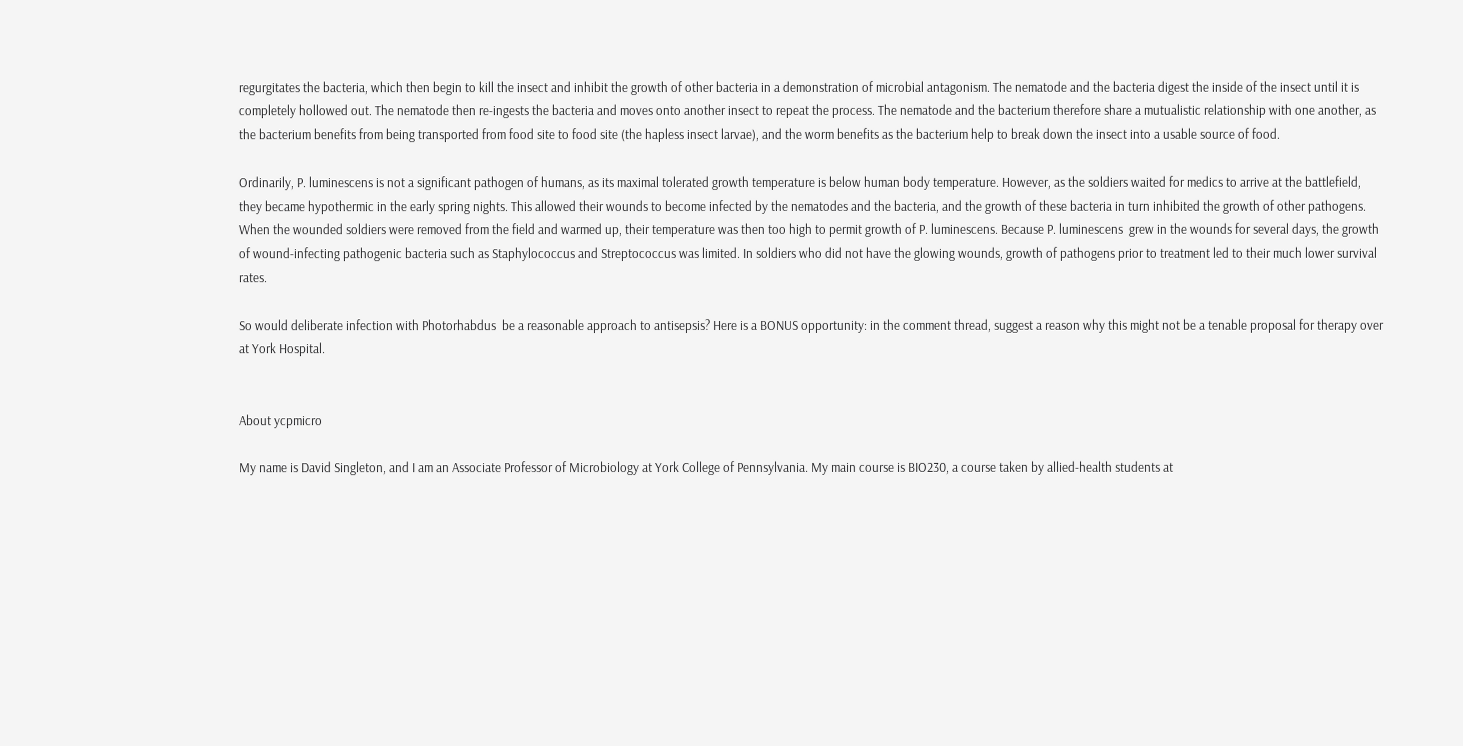regurgitates the bacteria, which then begin to kill the insect and inhibit the growth of other bacteria in a demonstration of microbial antagonism. The nematode and the bacteria digest the inside of the insect until it is completely hollowed out. The nematode then re-ingests the bacteria and moves onto another insect to repeat the process. The nematode and the bacterium therefore share a mutualistic relationship with one another, as the bacterium benefits from being transported from food site to food site (the hapless insect larvae), and the worm benefits as the bacterium help to break down the insect into a usable source of food.

Ordinarily, P. luminescens is not a significant pathogen of humans, as its maximal tolerated growth temperature is below human body temperature. However, as the soldiers waited for medics to arrive at the battlefield, they became hypothermic in the early spring nights. This allowed their wounds to become infected by the nematodes and the bacteria, and the growth of these bacteria in turn inhibited the growth of other pathogens. When the wounded soldiers were removed from the field and warmed up, their temperature was then too high to permit growth of P. luminescens. Because P. luminescens  grew in the wounds for several days, the growth of wound-infecting pathogenic bacteria such as Staphylococcus and Streptococcus was limited. In soldiers who did not have the glowing wounds, growth of pathogens prior to treatment led to their much lower survival rates.

So would deliberate infection with Photorhabdus  be a reasonable approach to antisepsis? Here is a BONUS opportunity: in the comment thread, suggest a reason why this might not be a tenable proposal for therapy over at York Hospital.


About ycpmicro

My name is David Singleton, and I am an Associate Professor of Microbiology at York College of Pennsylvania. My main course is BIO230, a course taken by allied-health students at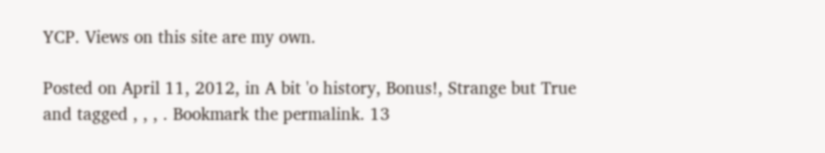YCP. Views on this site are my own.

Posted on April 11, 2012, in A bit 'o history, Bonus!, Strange but True and tagged , , , . Bookmark the permalink. 13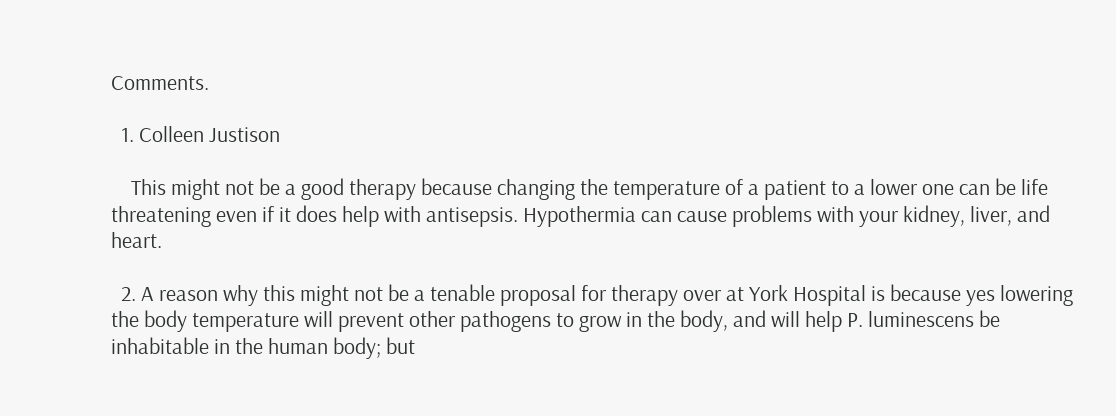Comments.

  1. Colleen Justison

    This might not be a good therapy because changing the temperature of a patient to a lower one can be life threatening even if it does help with antisepsis. Hypothermia can cause problems with your kidney, liver, and heart.

  2. A reason why this might not be a tenable proposal for therapy over at York Hospital is because yes lowering the body temperature will prevent other pathogens to grow in the body, and will help P. luminescens be inhabitable in the human body; but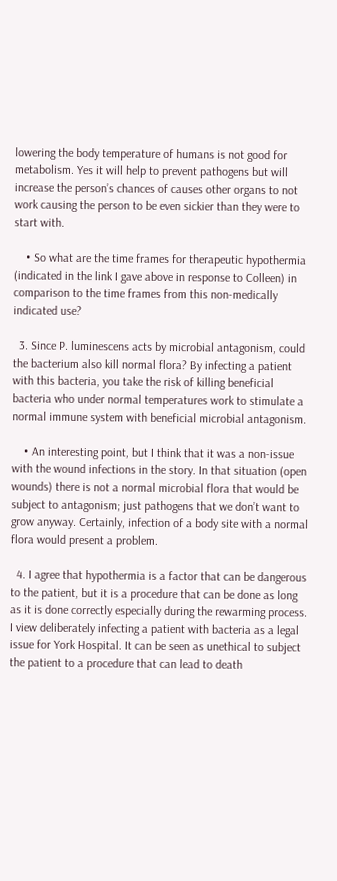lowering the body temperature of humans is not good for metabolism. Yes it will help to prevent pathogens but will increase the person’s chances of causes other organs to not work causing the person to be even sickier than they were to start with.

    • So what are the time frames for therapeutic hypothermia (indicated in the link I gave above in response to Colleen) in comparison to the time frames from this non-medically indicated use?

  3. Since P. luminescens acts by microbial antagonism, could the bacterium also kill normal flora? By infecting a patient with this bacteria, you take the risk of killing beneficial bacteria who under normal temperatures work to stimulate a normal immune system with beneficial microbial antagonism.

    • An interesting point, but I think that it was a non-issue with the wound infections in the story. In that situation (open wounds) there is not a normal microbial flora that would be subject to antagonism; just pathogens that we don’t want to grow anyway. Certainly, infection of a body site with a normal flora would present a problem.

  4. I agree that hypothermia is a factor that can be dangerous to the patient, but it is a procedure that can be done as long as it is done correctly especially during the rewarming process. I view deliberately infecting a patient with bacteria as a legal issue for York Hospital. It can be seen as unethical to subject the patient to a procedure that can lead to death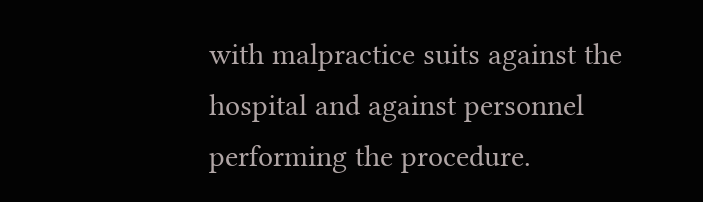with malpractice suits against the hospital and against personnel performing the procedure.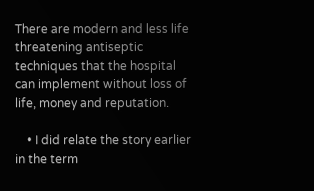There are modern and less life threatening antiseptic techniques that the hospital can implement without loss of life, money and reputation.

    • I did relate the story earlier in the term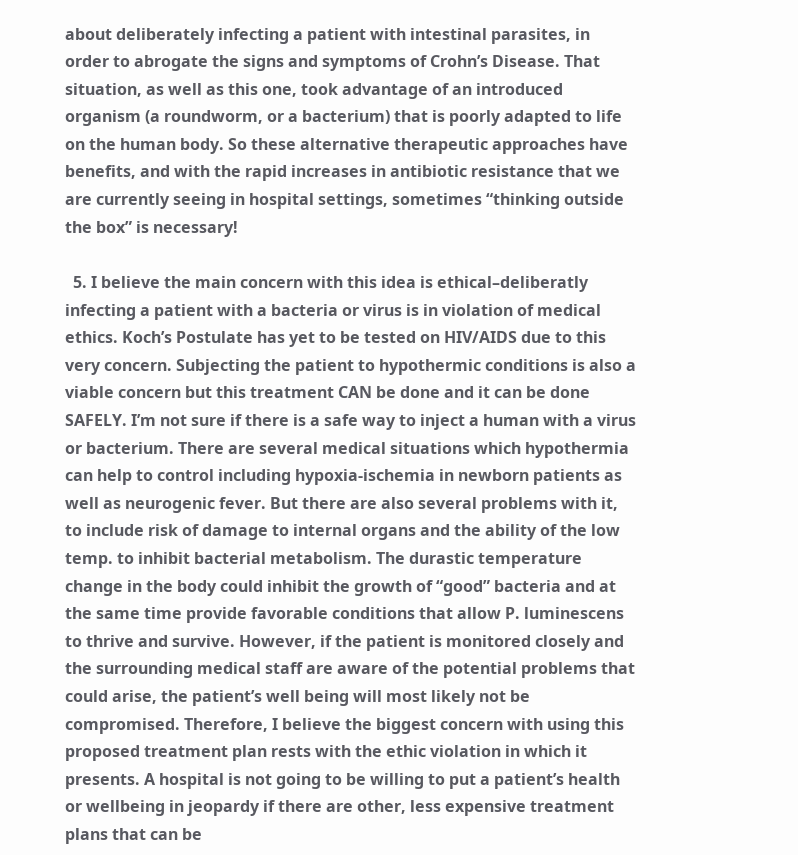about deliberately infecting a patient with intestinal parasites, in order to abrogate the signs and symptoms of Crohn’s Disease. That situation, as well as this one, took advantage of an introduced organism (a roundworm, or a bacterium) that is poorly adapted to life on the human body. So these alternative therapeutic approaches have benefits, and with the rapid increases in antibiotic resistance that we are currently seeing in hospital settings, sometimes “thinking outside the box” is necessary!

  5. I believe the main concern with this idea is ethical–deliberatly infecting a patient with a bacteria or virus is in violation of medical ethics. Koch’s Postulate has yet to be tested on HIV/AIDS due to this very concern. Subjecting the patient to hypothermic conditions is also a viable concern but this treatment CAN be done and it can be done SAFELY. I’m not sure if there is a safe way to inject a human with a virus or bacterium. There are several medical situations which hypothermia can help to control including hypoxia-ischemia in newborn patients as well as neurogenic fever. But there are also several problems with it, to include risk of damage to internal organs and the ability of the low temp. to inhibit bacterial metabolism. The durastic temperature change in the body could inhibit the growth of “good” bacteria and at the same time provide favorable conditions that allow P. luminescens to thrive and survive. However, if the patient is monitored closely and the surrounding medical staff are aware of the potential problems that could arise, the patient’s well being will most likely not be compromised. Therefore, I believe the biggest concern with using this proposed treatment plan rests with the ethic violation in which it presents. A hospital is not going to be willing to put a patient’s health or wellbeing in jeopardy if there are other, less expensive treatment plans that can be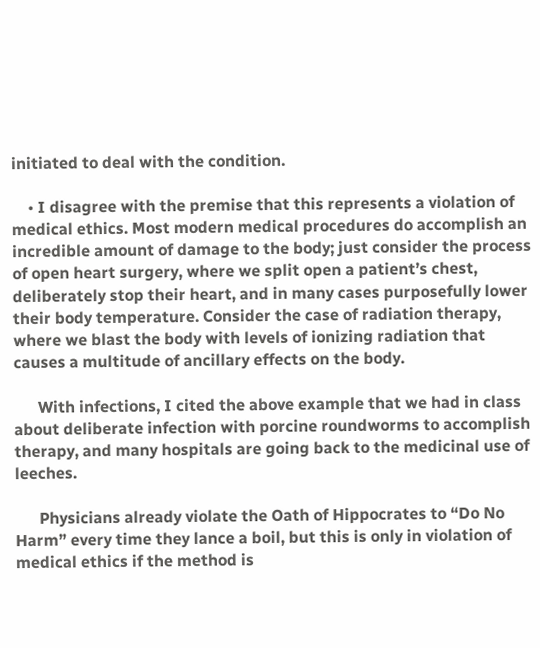initiated to deal with the condition.

    • I disagree with the premise that this represents a violation of medical ethics. Most modern medical procedures do accomplish an incredible amount of damage to the body; just consider the process of open heart surgery, where we split open a patient’s chest, deliberately stop their heart, and in many cases purposefully lower their body temperature. Consider the case of radiation therapy, where we blast the body with levels of ionizing radiation that causes a multitude of ancillary effects on the body.

      With infections, I cited the above example that we had in class about deliberate infection with porcine roundworms to accomplish therapy, and many hospitals are going back to the medicinal use of leeches.

      Physicians already violate the Oath of Hippocrates to “Do No Harm” every time they lance a boil, but this is only in violation of medical ethics if the method is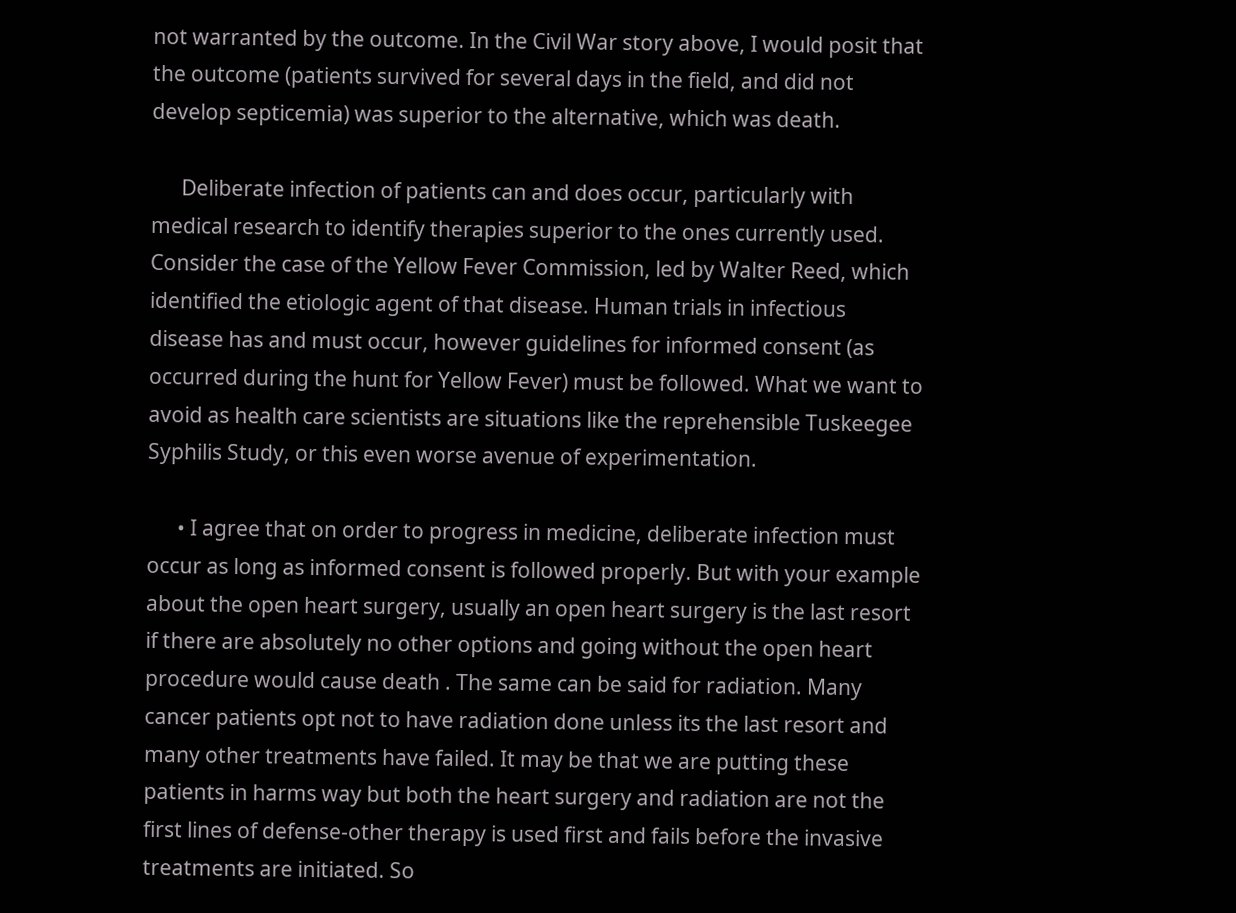not warranted by the outcome. In the Civil War story above, I would posit that the outcome (patients survived for several days in the field, and did not develop septicemia) was superior to the alternative, which was death.

      Deliberate infection of patients can and does occur, particularly with medical research to identify therapies superior to the ones currently used. Consider the case of the Yellow Fever Commission, led by Walter Reed, which identified the etiologic agent of that disease. Human trials in infectious disease has and must occur, however guidelines for informed consent (as occurred during the hunt for Yellow Fever) must be followed. What we want to avoid as health care scientists are situations like the reprehensible Tuskeegee Syphilis Study, or this even worse avenue of experimentation.

      • I agree that on order to progress in medicine, deliberate infection must occur as long as informed consent is followed properly. But with your example about the open heart surgery, usually an open heart surgery is the last resort if there are absolutely no other options and going without the open heart procedure would cause death . The same can be said for radiation. Many cancer patients opt not to have radiation done unless its the last resort and many other treatments have failed. It may be that we are putting these patients in harms way but both the heart surgery and radiation are not the first lines of defense-other therapy is used first and fails before the invasive treatments are initiated. So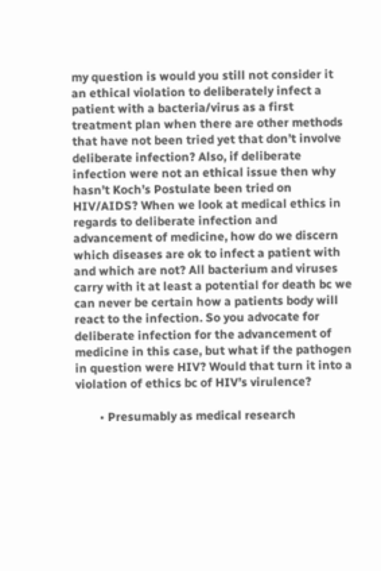my question is would you still not consider it an ethical violation to deliberately infect a patient with a bacteria/virus as a first treatment plan when there are other methods that have not been tried yet that don’t involve deliberate infection? Also, if deliberate infection were not an ethical issue then why hasn’t Koch’s Postulate been tried on HIV/AIDS? When we look at medical ethics in regards to deliberate infection and advancement of medicine, how do we discern which diseases are ok to infect a patient with and which are not? All bacterium and viruses carry with it at least a potential for death bc we can never be certain how a patients body will react to the infection. So you advocate for deliberate infection for the advancement of medicine in this case, but what if the pathogen in question were HIV? Would that turn it into a violation of ethics bc of HIV’s virulence?

        • Presumably as medical research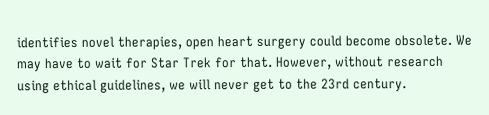identifies novel therapies, open heart surgery could become obsolete. We may have to wait for Star Trek for that. However, without research using ethical guidelines, we will never get to the 23rd century.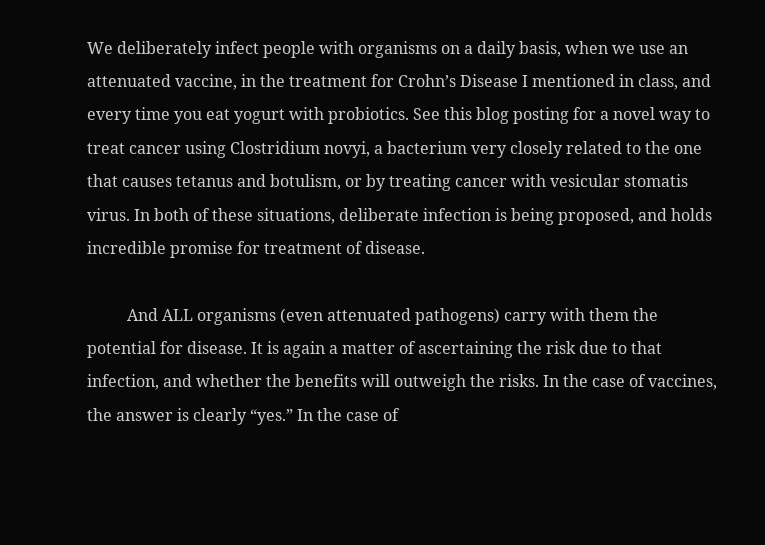We deliberately infect people with organisms on a daily basis, when we use an attenuated vaccine, in the treatment for Crohn’s Disease I mentioned in class, and every time you eat yogurt with probiotics. See this blog posting for a novel way to treat cancer using Clostridium novyi, a bacterium very closely related to the one that causes tetanus and botulism, or by treating cancer with vesicular stomatis virus. In both of these situations, deliberate infection is being proposed, and holds incredible promise for treatment of disease.

          And ALL organisms (even attenuated pathogens) carry with them the potential for disease. It is again a matter of ascertaining the risk due to that infection, and whether the benefits will outweigh the risks. In the case of vaccines, the answer is clearly “yes.” In the case of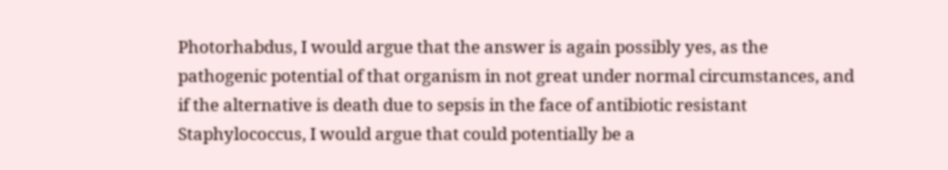Photorhabdus, I would argue that the answer is again possibly yes, as the pathogenic potential of that organism in not great under normal circumstances, and if the alternative is death due to sepsis in the face of antibiotic resistant Staphylococcus, I would argue that could potentially be a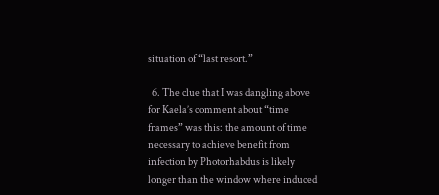situation of “last resort.”

  6. The clue that I was dangling above for Kaela’s comment about “time frames” was this: the amount of time necessary to achieve benefit from infection by Photorhabdus is likely longer than the window where induced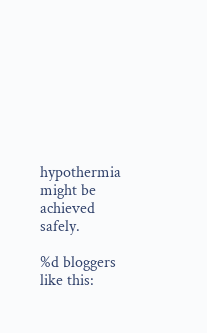hypothermia might be achieved safely.

%d bloggers like this: